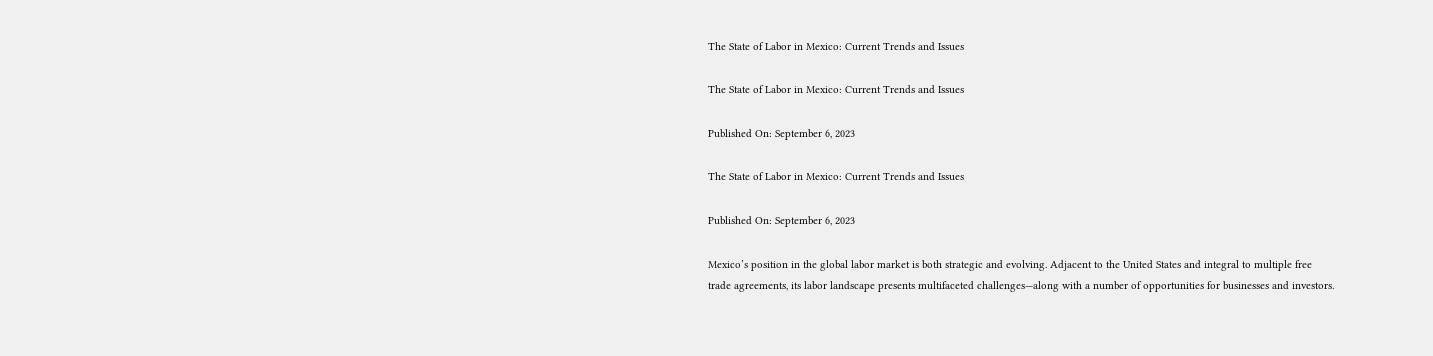The State of Labor in Mexico: Current Trends and Issues

The State of Labor in Mexico: Current Trends and Issues

Published On: September 6, 2023

The State of Labor in Mexico: Current Trends and Issues

Published On: September 6, 2023

Mexico’s position in the global labor market is both strategic and evolving. Adjacent to the United States and integral to multiple free trade agreements, its labor landscape presents multifaceted challenges—along with a number of opportunities for businesses and investors.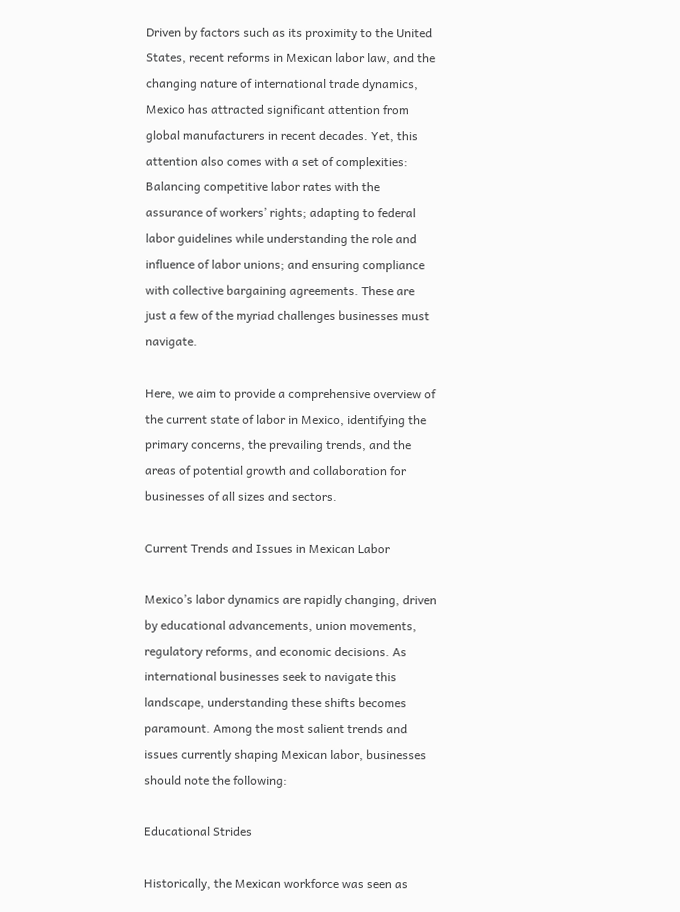Driven by factors such as its proximity to the United States, recent reforms in Mexican labor law, and the changing nature of international trade dynamics, Mexico has attracted significant attention from global manufacturers in recent decades. Yet, this attention also comes with a set of complexities: Balancing competitive labor rates with the assurance of workers’ rights; adapting to federal labor guidelines while understanding the role and influence of labor unions; and ensuring compliance with collective bargaining agreements. These are just a few of the myriad challenges businesses must navigate.

Here, we aim to provide a comprehensive overview of the current state of labor in Mexico, identifying the primary concerns, the prevailing trends, and the areas of potential growth and collaboration for businesses of all sizes and sectors.

Current Trends and Issues in Mexican Labor

Mexico’s labor dynamics are rapidly changing, driven by educational advancements, union movements, regulatory reforms, and economic decisions. As international businesses seek to navigate this landscape, understanding these shifts becomes paramount. Among the most salient trends and issues currently shaping Mexican labor, businesses should note the following:

Educational Strides

Historically, the Mexican workforce was seen as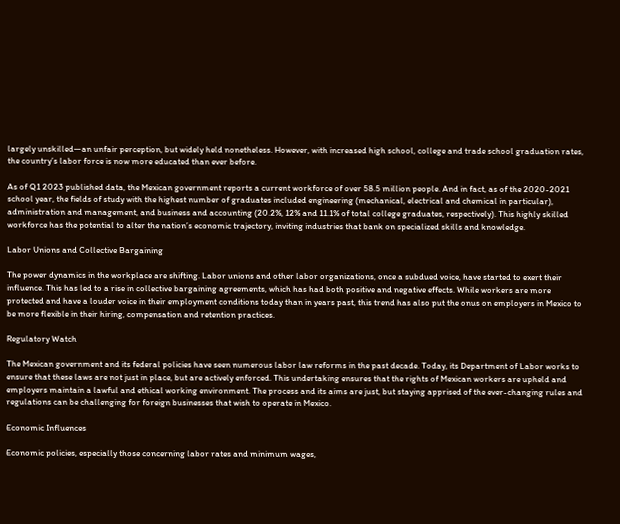largely unskilled—an unfair perception, but widely held nonetheless. However, with increased high school, college and trade school graduation rates, the country’s labor force is now more educated than ever before.

As of Q1 2023 published data, the Mexican government reports a current workforce of over 58.5 million people. And in fact, as of the 2020-2021 school year, the fields of study with the highest number of graduates included engineering (mechanical, electrical and chemical in particular), administration and management, and business and accounting (20.2%, 12% and 11.1% of total college graduates, respectively). This highly skilled workforce has the potential to alter the nation’s economic trajectory, inviting industries that bank on specialized skills and knowledge.

Labor Unions and Collective Bargaining

The power dynamics in the workplace are shifting. Labor unions and other labor organizations, once a subdued voice, have started to exert their influence. This has led to a rise in collective bargaining agreements, which has had both positive and negative effects. While workers are more protected and have a louder voice in their employment conditions today than in years past, this trend has also put the onus on employers in Mexico to be more flexible in their hiring, compensation and retention practices.

Regulatory Watch

The Mexican government and its federal policies have seen numerous labor law reforms in the past decade. Today, its Department of Labor works to ensure that these laws are not just in place, but are actively enforced. This undertaking ensures that the rights of Mexican workers are upheld and employers maintain a lawful and ethical working environment. The process and its aims are just, but staying apprised of the ever-changing rules and regulations can be challenging for foreign businesses that wish to operate in Mexico.

Economic Influences

Economic policies, especially those concerning labor rates and minimum wages,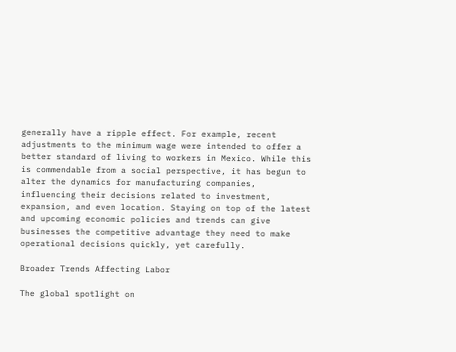generally have a ripple effect. For example, recent adjustments to the minimum wage were intended to offer a better standard of living to workers in Mexico. While this is commendable from a social perspective, it has begun to alter the dynamics for manufacturing companies, influencing their decisions related to investment, expansion, and even location. Staying on top of the latest and upcoming economic policies and trends can give businesses the competitive advantage they need to make operational decisions quickly, yet carefully.

Broader Trends Affecting Labor

The global spotlight on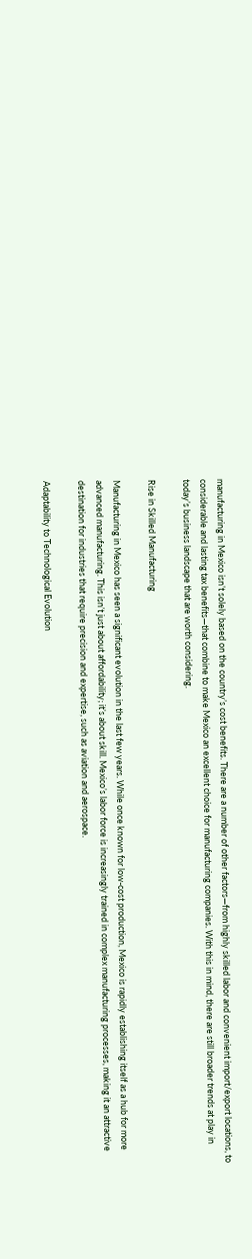manufacturing in Mexico isn’t solely based on the country’s cost benefits. There are a number of other factors—from highly skilled labor and convenient import/export locations, to considerable and lasting tax benefits—that combine to make Mexico an excellent choice for manufacturing companies. With this in mind, there are still broader trends at play in today’s business landscape that are worth considering.

Rise in Skilled Manufacturing

Manufacturing in Mexico has seen a significant evolution in the last few years. While once known for low-cost production, Mexico is rapidly establishing itself as a hub for more advanced manufacturing. This isn’t just about affordability; it’s about skill. Mexico’s labor force is increasingly trained in complex manufacturing processes, making it an attractive destination for industries that require precision and expertise, such as aviation and aerospace.

Adaptability to Technological Evolution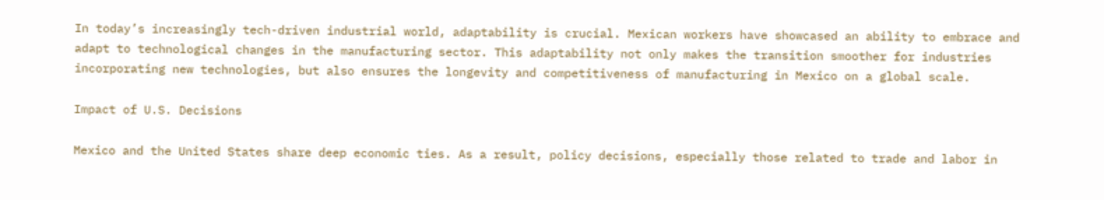In today’s increasingly tech-driven industrial world, adaptability is crucial. Mexican workers have showcased an ability to embrace and adapt to technological changes in the manufacturing sector. This adaptability not only makes the transition smoother for industries incorporating new technologies, but also ensures the longevity and competitiveness of manufacturing in Mexico on a global scale.

Impact of U.S. Decisions

Mexico and the United States share deep economic ties. As a result, policy decisions, especially those related to trade and labor in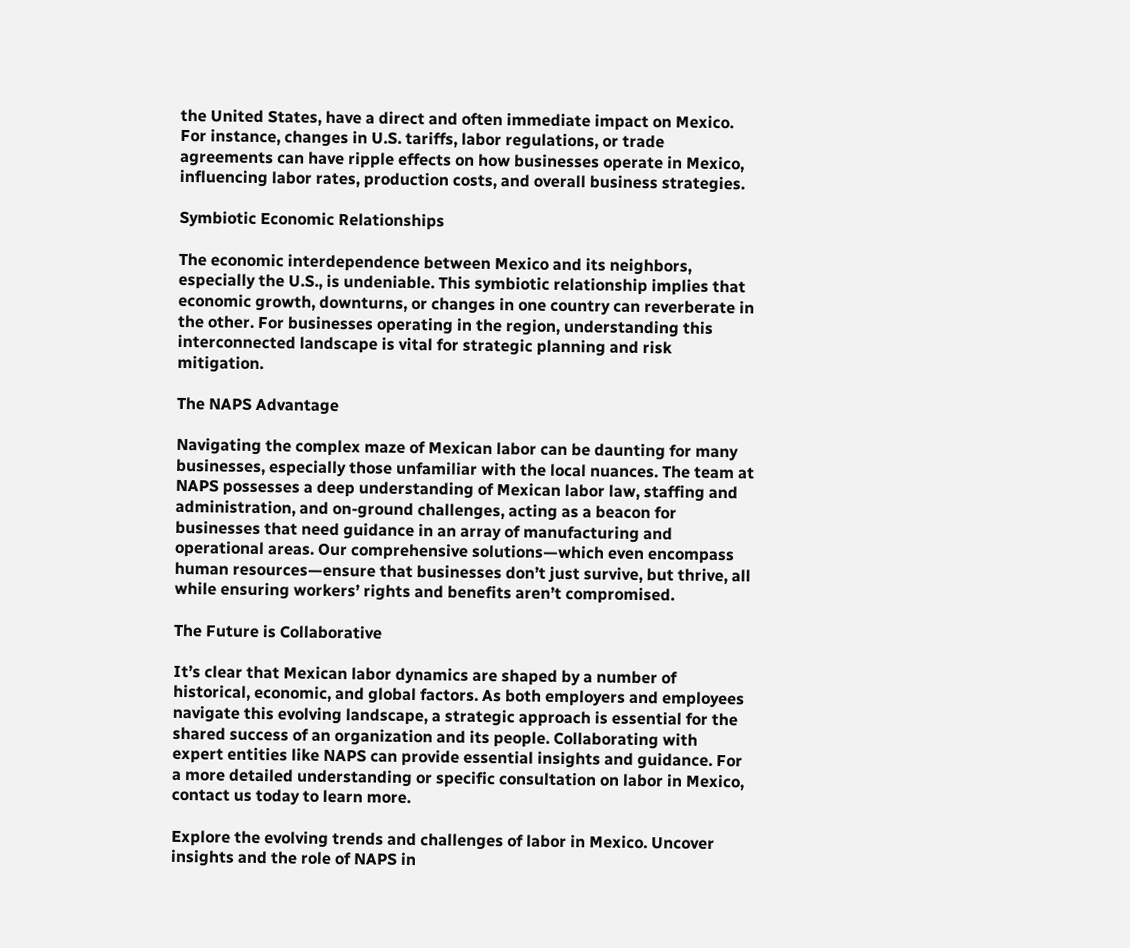the United States, have a direct and often immediate impact on Mexico. For instance, changes in U.S. tariffs, labor regulations, or trade agreements can have ripple effects on how businesses operate in Mexico, influencing labor rates, production costs, and overall business strategies.

Symbiotic Economic Relationships

The economic interdependence between Mexico and its neighbors, especially the U.S., is undeniable. This symbiotic relationship implies that economic growth, downturns, or changes in one country can reverberate in the other. For businesses operating in the region, understanding this interconnected landscape is vital for strategic planning and risk mitigation.

The NAPS Advantage

Navigating the complex maze of Mexican labor can be daunting for many businesses, especially those unfamiliar with the local nuances. The team at NAPS possesses a deep understanding of Mexican labor law, staffing and administration, and on-ground challenges, acting as a beacon for businesses that need guidance in an array of manufacturing and operational areas. Our comprehensive solutions—which even encompass human resources—ensure that businesses don’t just survive, but thrive, all while ensuring workers’ rights and benefits aren’t compromised.

The Future is Collaborative

It’s clear that Mexican labor dynamics are shaped by a number of historical, economic, and global factors. As both employers and employees navigate this evolving landscape, a strategic approach is essential for the shared success of an organization and its people. Collaborating with expert entities like NAPS can provide essential insights and guidance. For a more detailed understanding or specific consultation on labor in Mexico, contact us today to learn more.

Explore the evolving trends and challenges of labor in Mexico. Uncover insights and the role of NAPS in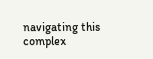navigating this complex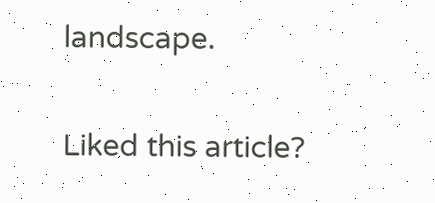landscape.

Liked this article?